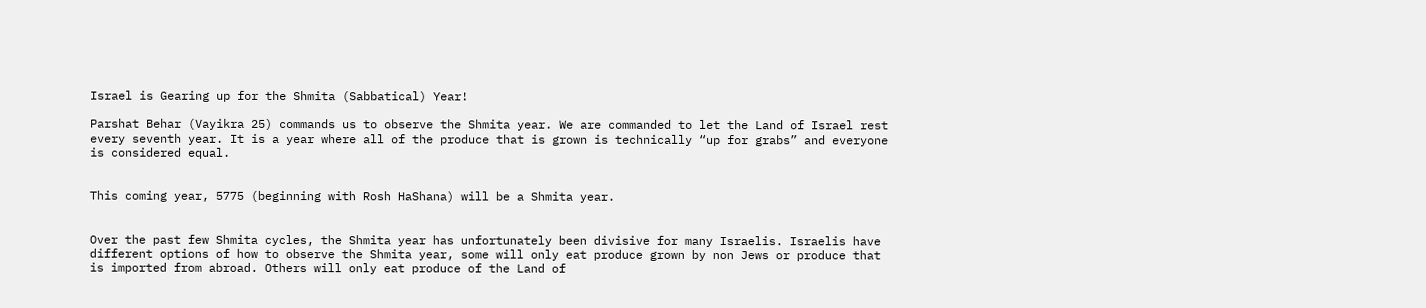Israel is Gearing up for the Shmita (Sabbatical) Year!

Parshat Behar (Vayikra 25) commands us to observe the Shmita year. We are commanded to let the Land of Israel rest every seventh year. It is a year where all of the produce that is grown is technically “up for grabs” and everyone is considered equal.


This coming year, 5775 (beginning with Rosh HaShana) will be a Shmita year.


Over the past few Shmita cycles, the Shmita year has unfortunately been divisive for many Israelis. Israelis have different options of how to observe the Shmita year, some will only eat produce grown by non Jews or produce that is imported from abroad. Others will only eat produce of the Land of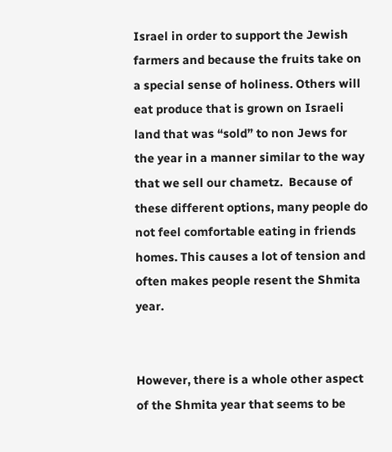Israel in order to support the Jewish farmers and because the fruits take on a special sense of holiness. Others will eat produce that is grown on Israeli land that was “sold” to non Jews for the year in a manner similar to the way that we sell our chametz.  Because of these different options, many people do not feel comfortable eating in friends homes. This causes a lot of tension and often makes people resent the Shmita year.


However, there is a whole other aspect of the Shmita year that seems to be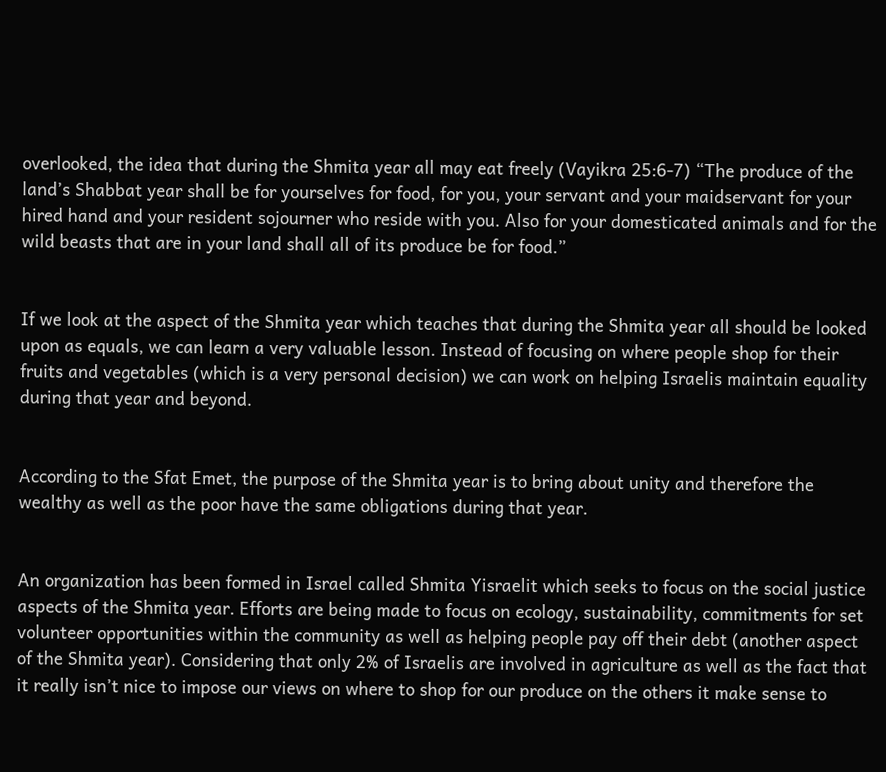overlooked, the idea that during the Shmita year all may eat freely (Vayikra 25:6-7) “The produce of the land’s Shabbat year shall be for yourselves for food, for you, your servant and your maidservant for your hired hand and your resident sojourner who reside with you. Also for your domesticated animals and for the wild beasts that are in your land shall all of its produce be for food.”


If we look at the aspect of the Shmita year which teaches that during the Shmita year all should be looked upon as equals, we can learn a very valuable lesson. Instead of focusing on where people shop for their fruits and vegetables (which is a very personal decision) we can work on helping Israelis maintain equality during that year and beyond.


According to the Sfat Emet, the purpose of the Shmita year is to bring about unity and therefore the wealthy as well as the poor have the same obligations during that year.


An organization has been formed in Israel called Shmita Yisraelit which seeks to focus on the social justice aspects of the Shmita year. Efforts are being made to focus on ecology, sustainability, commitments for set volunteer opportunities within the community as well as helping people pay off their debt (another aspect of the Shmita year). Considering that only 2% of Israelis are involved in agriculture as well as the fact that it really isn’t nice to impose our views on where to shop for our produce on the others it make sense to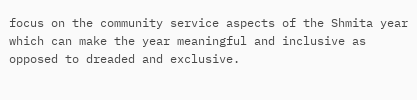focus on the community service aspects of the Shmita year which can make the year meaningful and inclusive as opposed to dreaded and exclusive.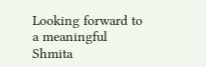Looking forward to a meaningful Shmita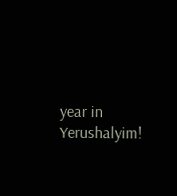year in Yerushalyim!